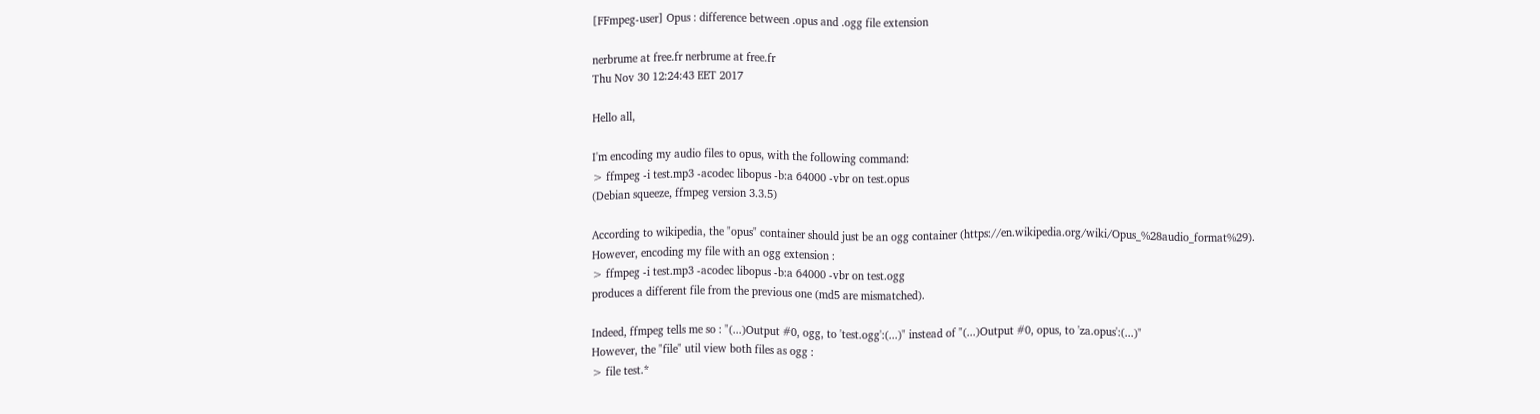[FFmpeg-user] Opus : difference between .opus and .ogg file extension

nerbrume at free.fr nerbrume at free.fr
Thu Nov 30 12:24:43 EET 2017

Hello all,

I'm encoding my audio files to opus, with the following command:
> ffmpeg -i test.mp3 -acodec libopus -b:a 64000 -vbr on test.opus
(Debian squeeze, ffmpeg version 3.3.5)

According to wikipedia, the "opus" container should just be an ogg container (https://en.wikipedia.org/wiki/Opus_%28audio_format%29).
However, encoding my file with an ogg extension :
> ffmpeg -i test.mp3 -acodec libopus -b:a 64000 -vbr on test.ogg
produces a different file from the previous one (md5 are mismatched).

Indeed, ffmpeg tells me so : "(...)Output #0, ogg, to 'test.ogg':(...)" instead of "(...)Output #0, opus, to 'za.opus':(...)"
However, the "file" util view both files as ogg :
> file test.*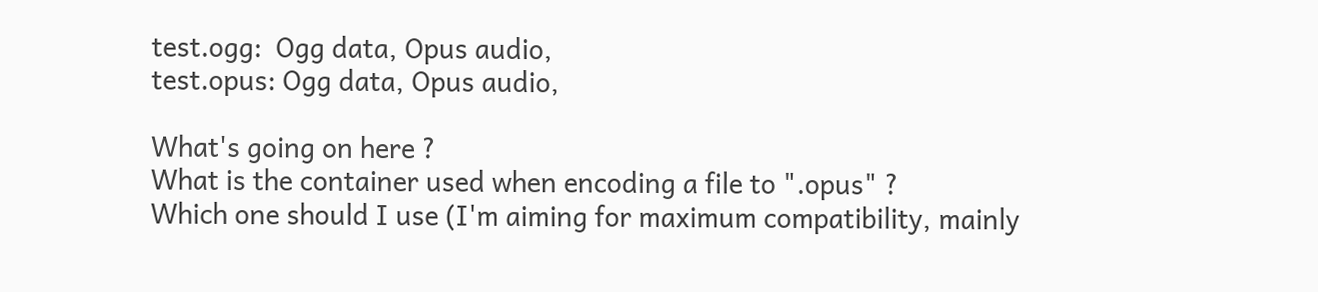test.ogg:  Ogg data, Opus audio,
test.opus: Ogg data, Opus audio,

What's going on here ?
What is the container used when encoding a file to ".opus" ?
Which one should I use (I'm aiming for maximum compatibility, mainly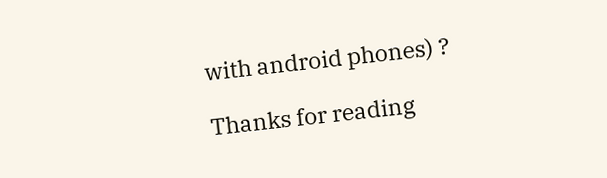with android phones) ?

Thanks for reading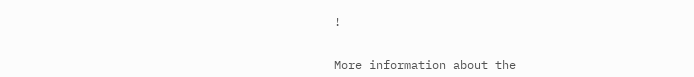!


More information about the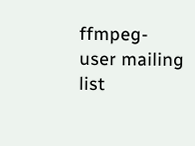ffmpeg-user mailing list